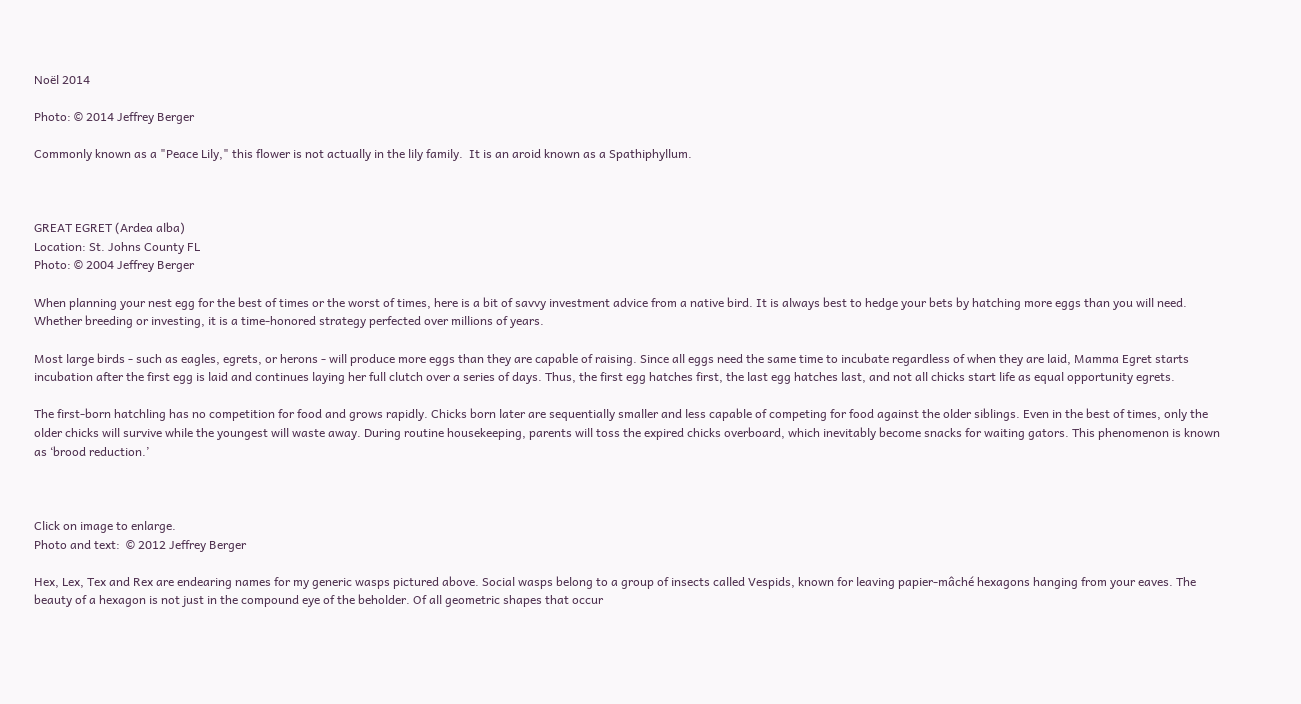Noël 2014

Photo: © 2014 Jeffrey Berger

Commonly known as a "Peace Lily," this flower is not actually in the lily family.  It is an aroid known as a Spathiphyllum.



GREAT EGRET (Ardea alba)
Location: St. Johns County FL
Photo: © 2004 Jeffrey Berger

When planning your nest egg for the best of times or the worst of times, here is a bit of savvy investment advice from a native bird. It is always best to hedge your bets by hatching more eggs than you will need. Whether breeding or investing, it is a time-honored strategy perfected over millions of years.

Most large birds - such as eagles, egrets, or herons - will produce more eggs than they are capable of raising. Since all eggs need the same time to incubate regardless of when they are laid, Mamma Egret starts incubation after the first egg is laid and continues laying her full clutch over a series of days. Thus, the first egg hatches first, the last egg hatches last, and not all chicks start life as equal opportunity egrets.

The first-born hatchling has no competition for food and grows rapidly. Chicks born later are sequentially smaller and less capable of competing for food against the older siblings. Even in the best of times, only the older chicks will survive while the youngest will waste away. During routine housekeeping, parents will toss the expired chicks overboard, which inevitably become snacks for waiting gators. This phenomenon is known as ‘brood reduction.’



Click on image to enlarge.
Photo and text:  © 2012 Jeffrey Berger

Hex, Lex, Tex and Rex are endearing names for my generic wasps pictured above. Social wasps belong to a group of insects called Vespids, known for leaving papier-mâché hexagons hanging from your eaves. The beauty of a hexagon is not just in the compound eye of the beholder. Of all geometric shapes that occur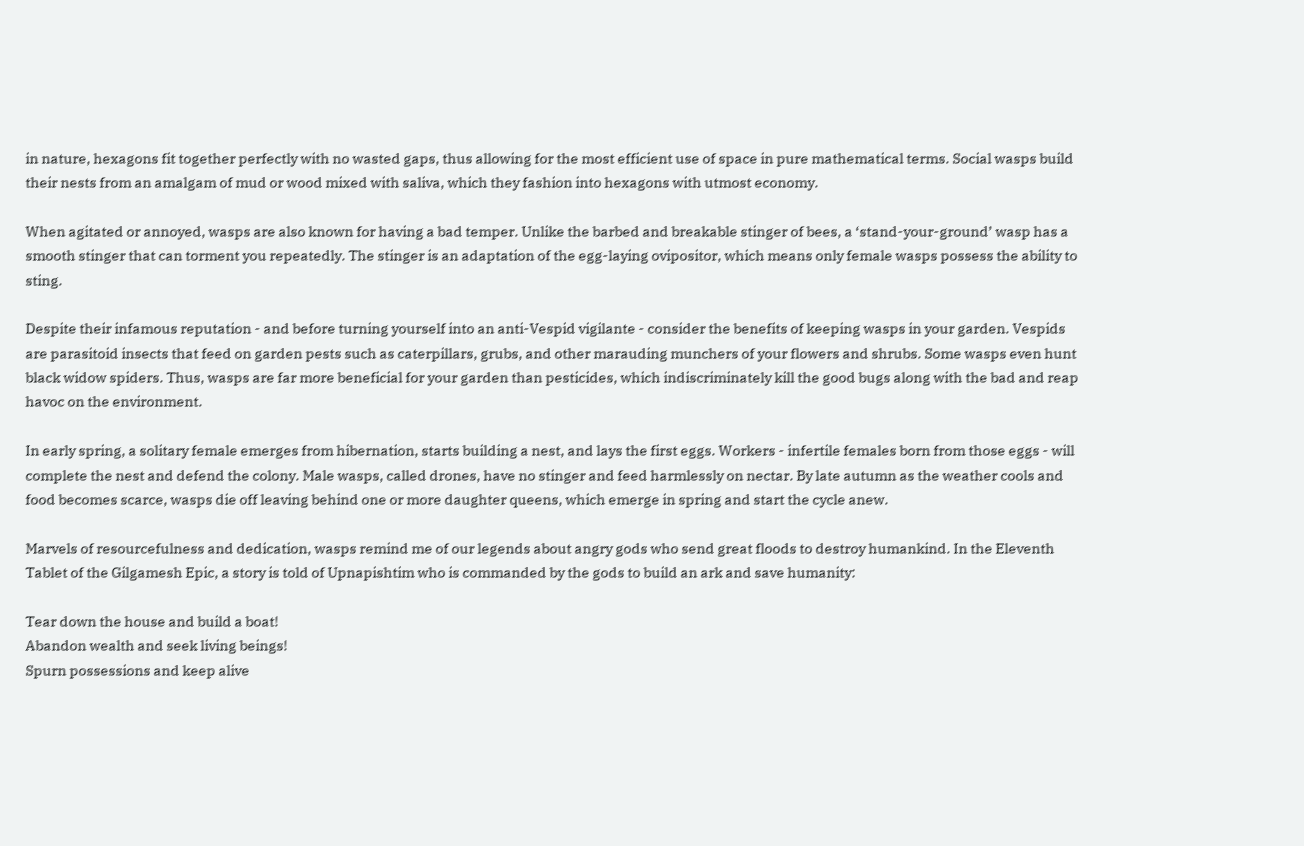in nature, hexagons fit together perfectly with no wasted gaps, thus allowing for the most efficient use of space in pure mathematical terms. Social wasps build their nests from an amalgam of mud or wood mixed with saliva, which they fashion into hexagons with utmost economy.

When agitated or annoyed, wasps are also known for having a bad temper. Unlike the barbed and breakable stinger of bees, a ‘stand-your-ground’ wasp has a smooth stinger that can torment you repeatedly. The stinger is an adaptation of the egg-laying ovipositor, which means only female wasps possess the ability to sting.

Despite their infamous reputation - and before turning yourself into an anti-Vespid vigilante - consider the benefits of keeping wasps in your garden. Vespids are parasitoid insects that feed on garden pests such as caterpillars, grubs, and other marauding munchers of your flowers and shrubs. Some wasps even hunt black widow spiders. Thus, wasps are far more beneficial for your garden than pesticides, which indiscriminately kill the good bugs along with the bad and reap havoc on the environment.

In early spring, a solitary female emerges from hibernation, starts building a nest, and lays the first eggs. Workers - infertile females born from those eggs - will complete the nest and defend the colony. Male wasps, called drones, have no stinger and feed harmlessly on nectar. By late autumn as the weather cools and food becomes scarce, wasps die off leaving behind one or more daughter queens, which emerge in spring and start the cycle anew.

Marvels of resourcefulness and dedication, wasps remind me of our legends about angry gods who send great floods to destroy humankind. In the Eleventh Tablet of the Gilgamesh Epic, a story is told of Upnapishtim who is commanded by the gods to build an ark and save humanity:

Tear down the house and build a boat!
Abandon wealth and seek living beings!
Spurn possessions and keep alive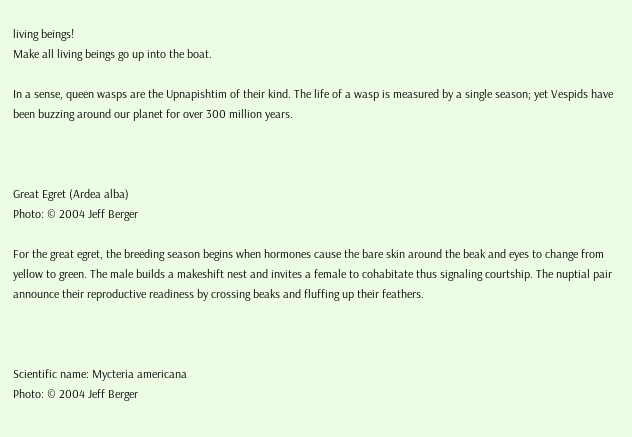living beings!
Make all living beings go up into the boat.

In a sense, queen wasps are the Upnapishtim of their kind. The life of a wasp is measured by a single season; yet Vespids have been buzzing around our planet for over 300 million years.



Great Egret (Ardea alba)
Photo: © 2004 Jeff Berger

For the great egret, the breeding season begins when hormones cause the bare skin around the beak and eyes to change from yellow to green. The male builds a makeshift nest and invites a female to cohabitate thus signaling courtship. The nuptial pair announce their reproductive readiness by crossing beaks and fluffing up their feathers.



Scientific name: Mycteria americana
Photo: © 2004 Jeff Berger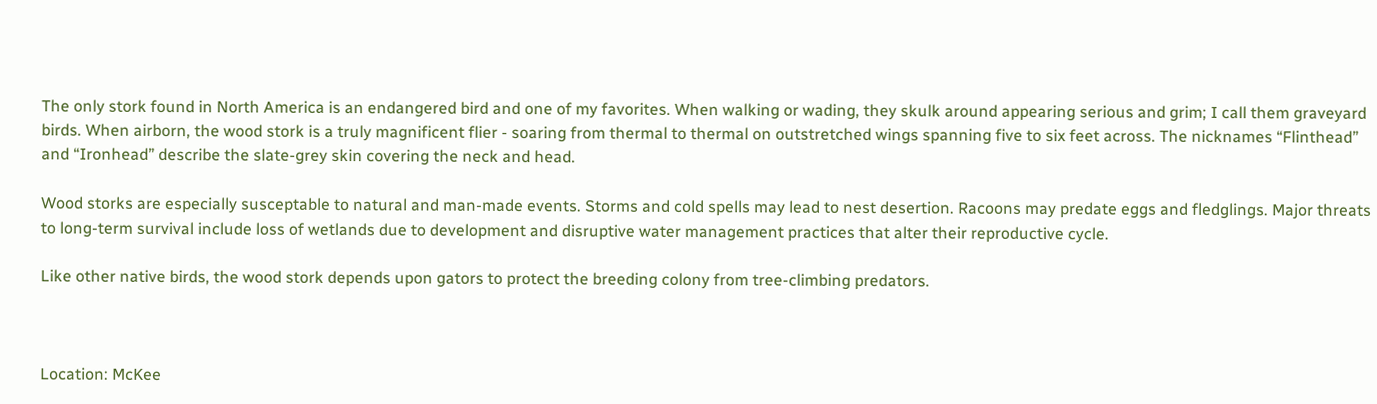The only stork found in North America is an endangered bird and one of my favorites. When walking or wading, they skulk around appearing serious and grim; I call them graveyard birds. When airborn, the wood stork is a truly magnificent flier - soaring from thermal to thermal on outstretched wings spanning five to six feet across. The nicknames “Flinthead” and “Ironhead” describe the slate-grey skin covering the neck and head.

Wood storks are especially susceptable to natural and man-made events. Storms and cold spells may lead to nest desertion. Racoons may predate eggs and fledglings. Major threats to long-term survival include loss of wetlands due to development and disruptive water management practices that alter their reproductive cycle.

Like other native birds, the wood stork depends upon gators to protect the breeding colony from tree-climbing predators.



Location: McKee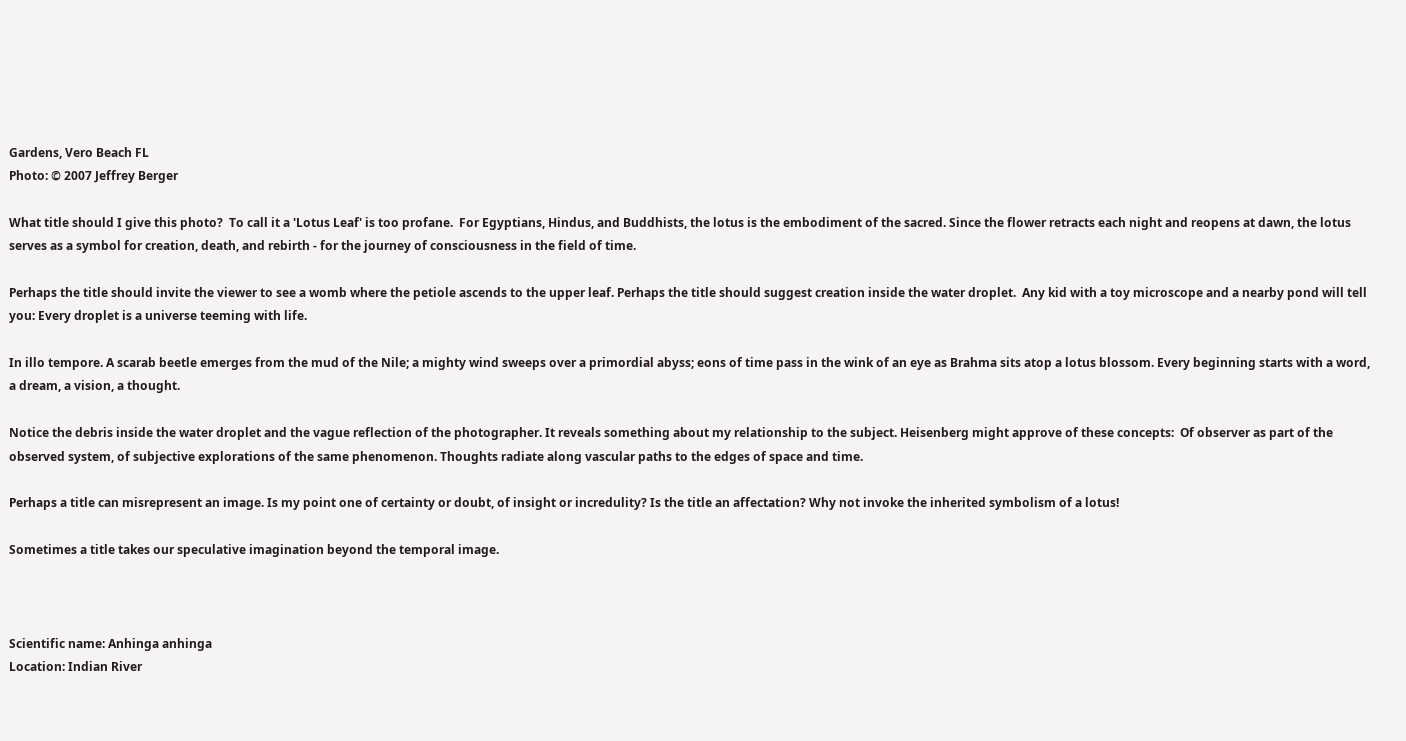Gardens, Vero Beach FL
Photo: © 2007 Jeffrey Berger

What title should I give this photo?  To call it a 'Lotus Leaf' is too profane.  For Egyptians, Hindus, and Buddhists, the lotus is the embodiment of the sacred. Since the flower retracts each night and reopens at dawn, the lotus serves as a symbol for creation, death, and rebirth - for the journey of consciousness in the field of time.

Perhaps the title should invite the viewer to see a womb where the petiole ascends to the upper leaf. Perhaps the title should suggest creation inside the water droplet.  Any kid with a toy microscope and a nearby pond will tell you: Every droplet is a universe teeming with life.

In illo tempore. A scarab beetle emerges from the mud of the Nile; a mighty wind sweeps over a primordial abyss; eons of time pass in the wink of an eye as Brahma sits atop a lotus blossom. Every beginning starts with a word, a dream, a vision, a thought.

Notice the debris inside the water droplet and the vague reflection of the photographer. It reveals something about my relationship to the subject. Heisenberg might approve of these concepts:  Of observer as part of the observed system, of subjective explorations of the same phenomenon. Thoughts radiate along vascular paths to the edges of space and time.

Perhaps a title can misrepresent an image. Is my point one of certainty or doubt, of insight or incredulity? Is the title an affectation? Why not invoke the inherited symbolism of a lotus!

Sometimes a title takes our speculative imagination beyond the temporal image.



Scientific name: Anhinga anhinga
Location: Indian River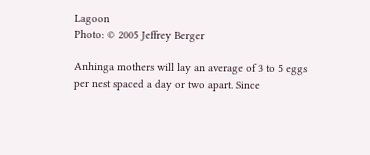Lagoon
Photo: © 2005 Jeffrey Berger

Anhinga mothers will lay an average of 3 to 5 eggs per nest spaced a day or two apart. Since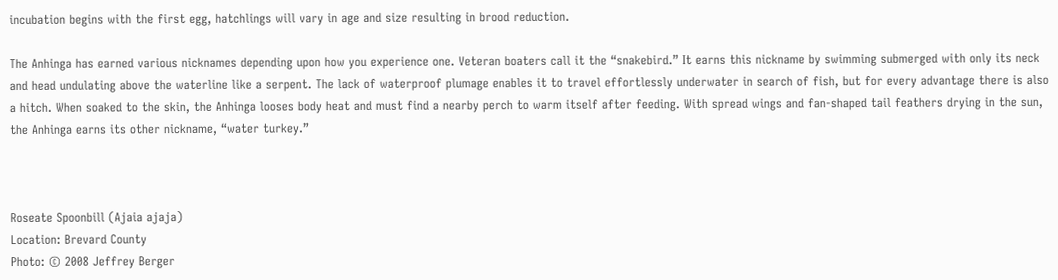incubation begins with the first egg, hatchlings will vary in age and size resulting in brood reduction.

The Anhinga has earned various nicknames depending upon how you experience one. Veteran boaters call it the “snakebird.” It earns this nickname by swimming submerged with only its neck and head undulating above the waterline like a serpent. The lack of waterproof plumage enables it to travel effortlessly underwater in search of fish, but for every advantage there is also a hitch. When soaked to the skin, the Anhinga looses body heat and must find a nearby perch to warm itself after feeding. With spread wings and fan-shaped tail feathers drying in the sun, the Anhinga earns its other nickname, “water turkey.”



Roseate Spoonbill (Ajaia ajaja)
Location: Brevard County
Photo: © 2008 Jeffrey Berger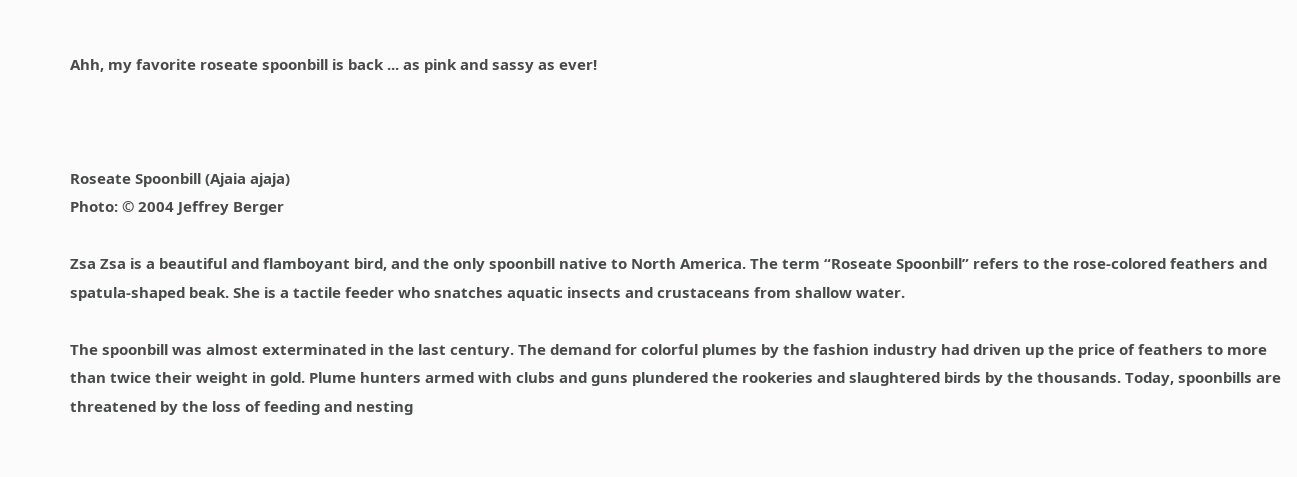Ahh, my favorite roseate spoonbill is back ... as pink and sassy as ever!



Roseate Spoonbill (Ajaia ajaja)
Photo: © 2004 Jeffrey Berger

Zsa Zsa is a beautiful and flamboyant bird, and the only spoonbill native to North America. The term “Roseate Spoonbill” refers to the rose-colored feathers and spatula-shaped beak. She is a tactile feeder who snatches aquatic insects and crustaceans from shallow water.

The spoonbill was almost exterminated in the last century. The demand for colorful plumes by the fashion industry had driven up the price of feathers to more than twice their weight in gold. Plume hunters armed with clubs and guns plundered the rookeries and slaughtered birds by the thousands. Today, spoonbills are threatened by the loss of feeding and nesting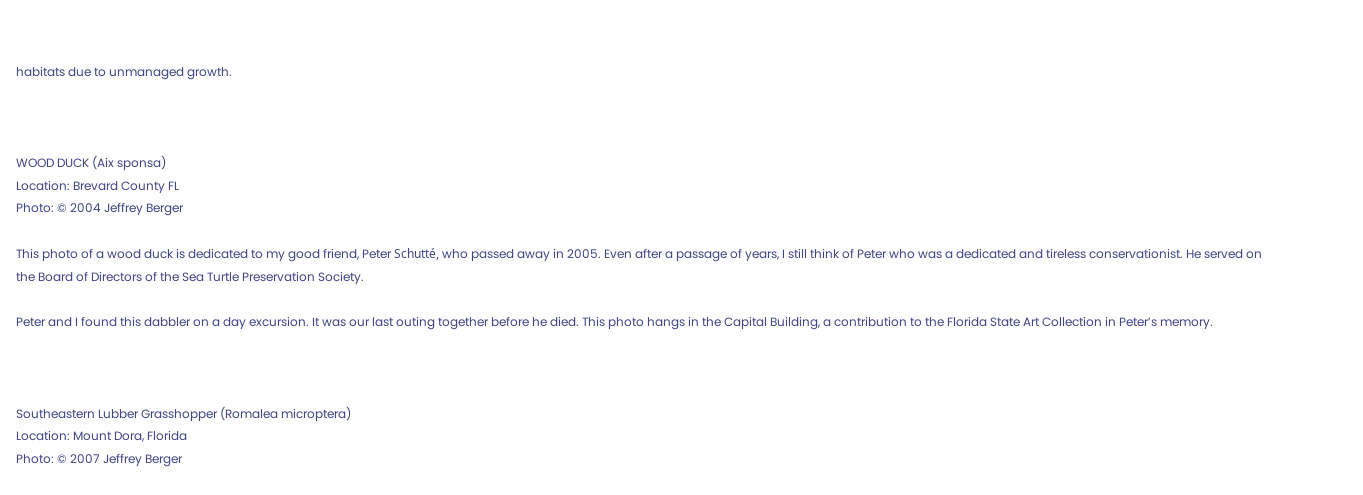habitats due to unmanaged growth.



WOOD DUCK (Aix sponsa)
Location: Brevard County FL
Photo: © 2004 Jeffrey Berger

This photo of a wood duck is dedicated to my good friend, Peter Schutté, who passed away in 2005. Even after a passage of years, I still think of Peter who was a dedicated and tireless conservationist. He served on the Board of Directors of the Sea Turtle Preservation Society.

Peter and I found this dabbler on a day excursion. It was our last outing together before he died. This photo hangs in the Capital Building, a contribution to the Florida State Art Collection in Peter’s memory.



Southeastern Lubber Grasshopper (Romalea microptera)
Location: Mount Dora, Florida
Photo: © 2007 Jeffrey Berger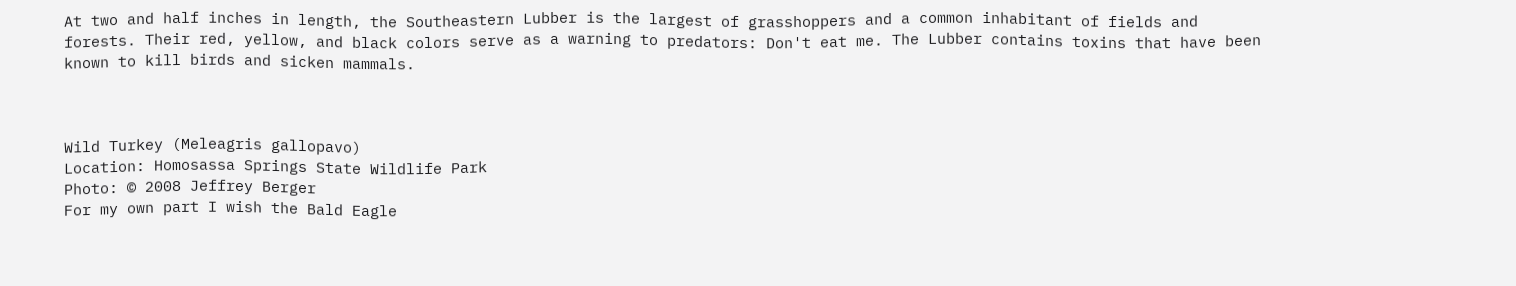At two and half inches in length, the Southeastern Lubber is the largest of grasshoppers and a common inhabitant of fields and forests. Their red, yellow, and black colors serve as a warning to predators: Don't eat me. The Lubber contains toxins that have been known to kill birds and sicken mammals.



Wild Turkey (Meleagris gallopavo)
Location: Homosassa Springs State Wildlife Park
Photo: © 2008 Jeffrey Berger
For my own part I wish the Bald Eagle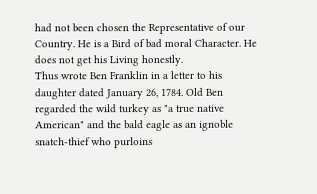had not been chosen the Representative of our Country. He is a Bird of bad moral Character. He does not get his Living honestly.
Thus wrote Ben Franklin in a letter to his daughter dated January 26, 1784. Old Ben regarded the wild turkey as "a true native American" and the bald eagle as an ignoble snatch-thief who purloins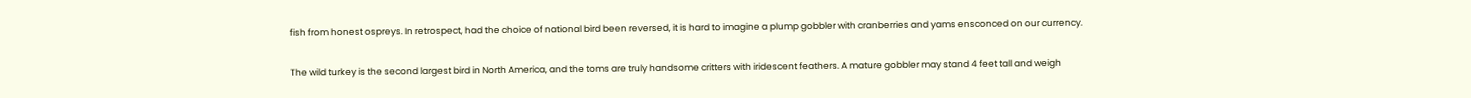fish from honest ospreys. In retrospect, had the choice of national bird been reversed, it is hard to imagine a plump gobbler with cranberries and yams ensconced on our currency.

The wild turkey is the second largest bird in North America, and the toms are truly handsome critters with iridescent feathers. A mature gobbler may stand 4 feet tall and weigh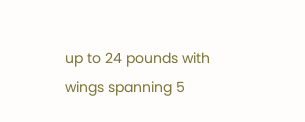up to 24 pounds with wings spanning 5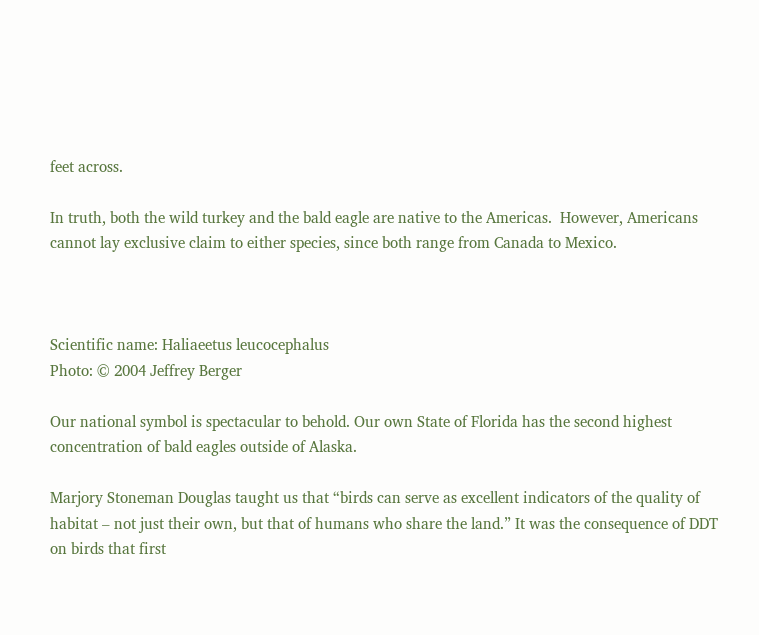feet across.

In truth, both the wild turkey and the bald eagle are native to the Americas.  However, Americans cannot lay exclusive claim to either species, since both range from Canada to Mexico.



Scientific name: Haliaeetus leucocephalus
Photo: © 2004 Jeffrey Berger

Our national symbol is spectacular to behold. Our own State of Florida has the second highest concentration of bald eagles outside of Alaska.

Marjory Stoneman Douglas taught us that “birds can serve as excellent indicators of the quality of habitat – not just their own, but that of humans who share the land.” It was the consequence of DDT on birds that first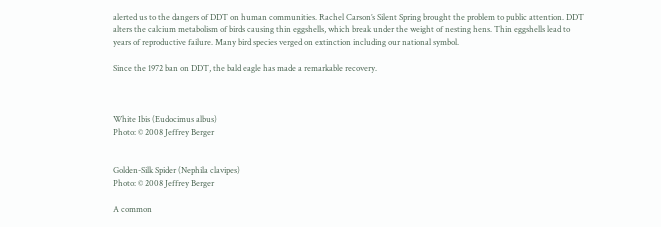alerted us to the dangers of DDT on human communities. Rachel Carson’s Silent Spring brought the problem to public attention. DDT alters the calcium metabolism of birds causing thin eggshells, which break under the weight of nesting hens. Thin eggshells lead to years of reproductive failure. Many bird species verged on extinction including our national symbol.

Since the 1972 ban on DDT, the bald eagle has made a remarkable recovery.



White Ibis (Eudocimus albus)
Photo: © 2008 Jeffrey Berger


Golden-Silk Spider (Nephila clavipes)
Photo: © 2008 Jeffrey Berger

A common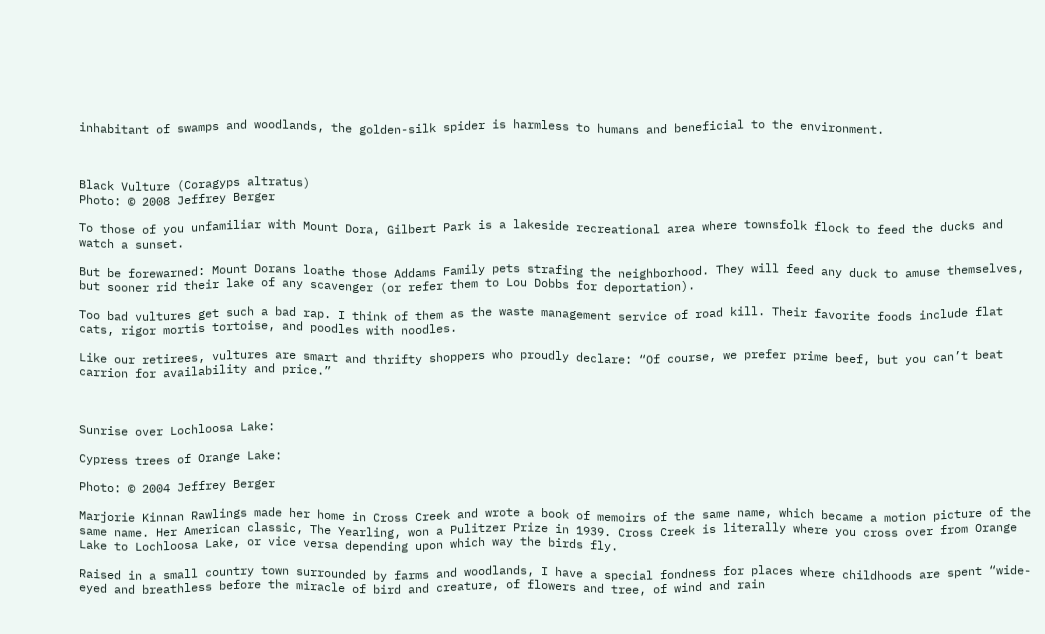inhabitant of swamps and woodlands, the golden-silk spider is harmless to humans and beneficial to the environment.



Black Vulture (Coragyps altratus)
Photo: © 2008 Jeffrey Berger

To those of you unfamiliar with Mount Dora, Gilbert Park is a lakeside recreational area where townsfolk flock to feed the ducks and watch a sunset.

But be forewarned: Mount Dorans loathe those Addams Family pets strafing the neighborhood. They will feed any duck to amuse themselves, but sooner rid their lake of any scavenger (or refer them to Lou Dobbs for deportation).

Too bad vultures get such a bad rap. I think of them as the waste management service of road kill. Their favorite foods include flat cats, rigor mortis tortoise, and poodles with noodles.

Like our retirees, vultures are smart and thrifty shoppers who proudly declare: “Of course, we prefer prime beef, but you can’t beat carrion for availability and price.”



Sunrise over Lochloosa Lake:

Cypress trees of Orange Lake:

Photo: © 2004 Jeffrey Berger

Marjorie Kinnan Rawlings made her home in Cross Creek and wrote a book of memoirs of the same name, which became a motion picture of the same name. Her American classic, The Yearling, won a Pulitzer Prize in 1939. Cross Creek is literally where you cross over from Orange Lake to Lochloosa Lake, or vice versa depending upon which way the birds fly.

Raised in a small country town surrounded by farms and woodlands, I have a special fondness for places where childhoods are spent “wide-eyed and breathless before the miracle of bird and creature, of flowers and tree, of wind and rain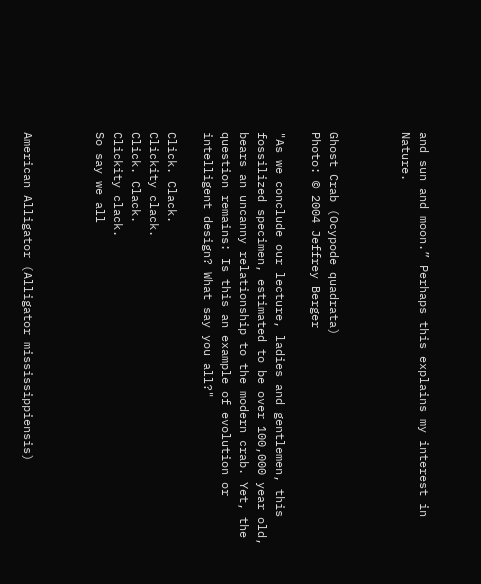and sun and moon.” Perhaps this explains my interest in Nature.



Ghost Crab (Ocypode quadrata)
Photo: © 2004 Jeffrey Berger

"As we conclude our lecture, ladies and gentlemen, this fossilized specimen, estimated to be over 100,000 year old, bears an uncanny relationship to the modern crab. Yet, the question remains: Is this an example of evolution or intelligent design? What say you all?"

Click. Clack.
Clickity clack.
Click. Clack.
Clickity clack.
So say we all



American Alligator (Alligator mississippiensis)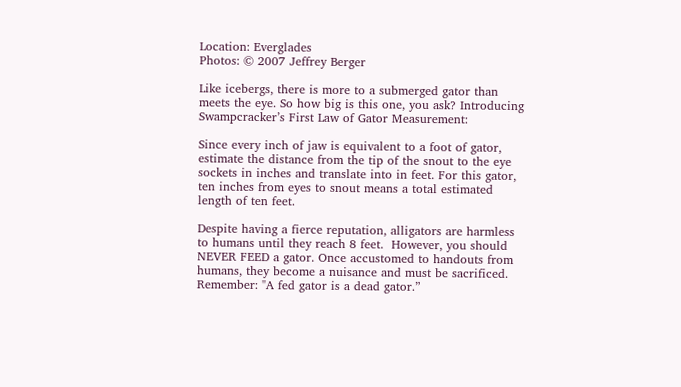Location: Everglades
Photos: © 2007 Jeffrey Berger

Like icebergs, there is more to a submerged gator than meets the eye. So how big is this one, you ask? Introducing Swampcracker’s First Law of Gator Measurement:

Since every inch of jaw is equivalent to a foot of gator, estimate the distance from the tip of the snout to the eye sockets in inches and translate into in feet. For this gator, ten inches from eyes to snout means a total estimated length of ten feet.

Despite having a fierce reputation, alligators are harmless to humans until they reach 8 feet.  However, you should NEVER FEED a gator. Once accustomed to handouts from humans, they become a nuisance and must be sacrificed.  Remember: "A fed gator is a dead gator.”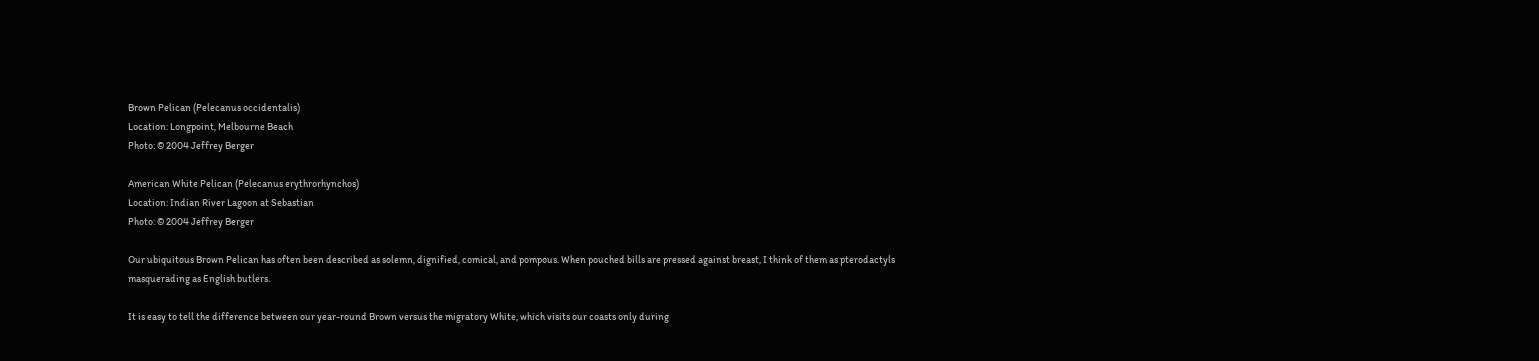Brown Pelican (Pelecanus occidentalis)
Location: Longpoint, Melbourne Beach
Photo: © 2004 Jeffrey Berger

American White Pelican (Pelecanus erythrorhynchos)
Location: Indian River Lagoon at Sebastian
Photo: © 2004 Jeffrey Berger

Our ubiquitous Brown Pelican has often been described as solemn, dignified, comical, and pompous. When pouched bills are pressed against breast, I think of them as pterodactyls masquerading as English butlers.

It is easy to tell the difference between our year-round Brown versus the migratory White, which visits our coasts only during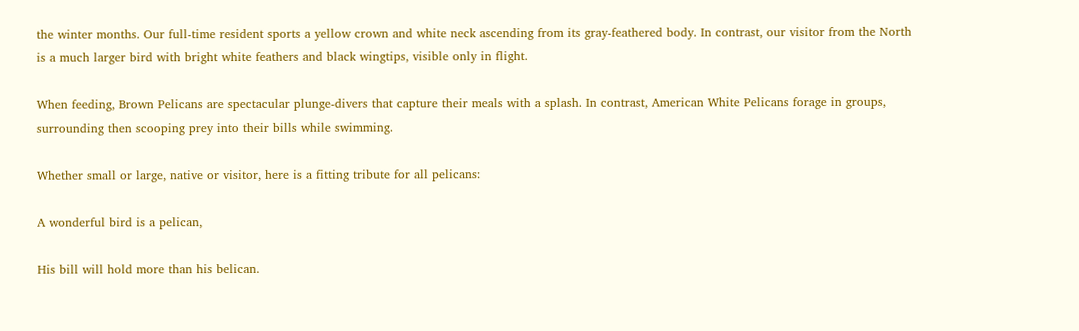the winter months. Our full-time resident sports a yellow crown and white neck ascending from its gray-feathered body. In contrast, our visitor from the North is a much larger bird with bright white feathers and black wingtips, visible only in flight.

When feeding, Brown Pelicans are spectacular plunge-divers that capture their meals with a splash. In contrast, American White Pelicans forage in groups, surrounding then scooping prey into their bills while swimming.

Whether small or large, native or visitor, here is a fitting tribute for all pelicans:

A wonderful bird is a pelican,

His bill will hold more than his belican.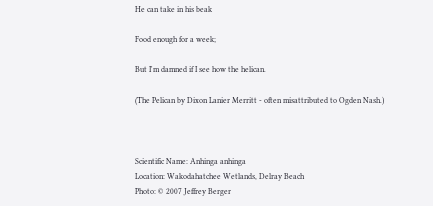He can take in his beak

Food enough for a week;

But I'm damned if I see how the helican.

(The Pelican by Dixon Lanier Merritt - often misattributed to Ogden Nash.)



Scientific Name: Anhinga anhinga
Location: Wakodahatchee Wetlands, Delray Beach
Photo: © 2007 Jeffrey Berger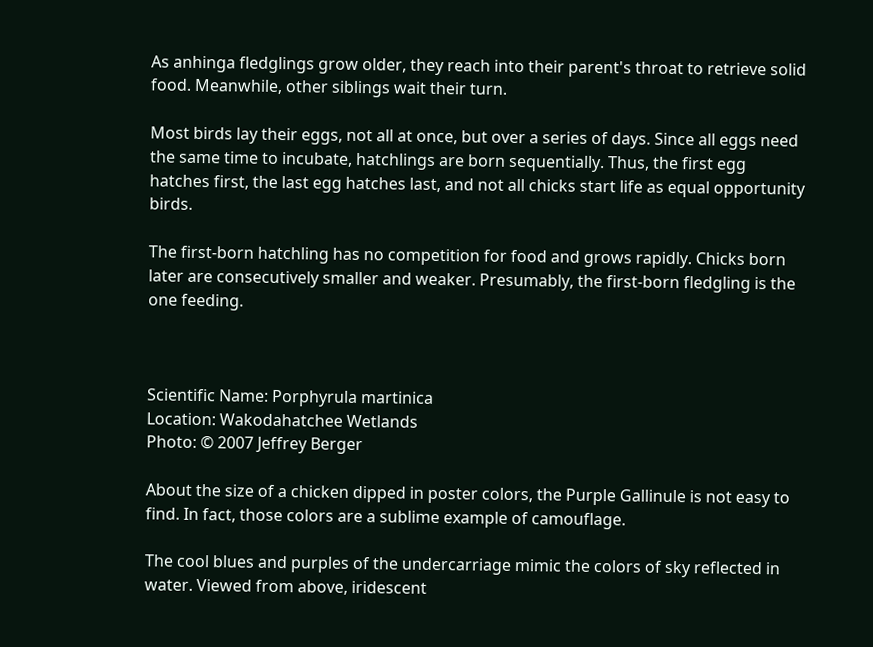As anhinga fledglings grow older, they reach into their parent's throat to retrieve solid food. Meanwhile, other siblings wait their turn.

Most birds lay their eggs, not all at once, but over a series of days. Since all eggs need the same time to incubate, hatchlings are born sequentially. Thus, the first egg hatches first, the last egg hatches last, and not all chicks start life as equal opportunity birds.

The first-born hatchling has no competition for food and grows rapidly. Chicks born later are consecutively smaller and weaker. Presumably, the first-born fledgling is the one feeding.



Scientific Name: Porphyrula martinica
Location: Wakodahatchee Wetlands
Photo: © 2007 Jeffrey Berger

About the size of a chicken dipped in poster colors, the Purple Gallinule is not easy to find. In fact, those colors are a sublime example of camouflage.

The cool blues and purples of the undercarriage mimic the colors of sky reflected in water. Viewed from above, iridescent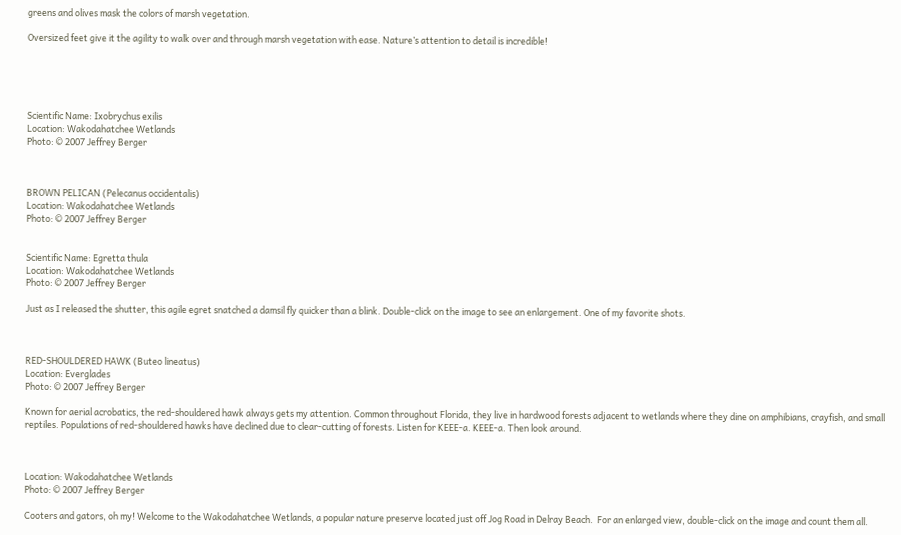greens and olives mask the colors of marsh vegetation.

Oversized feet give it the agility to walk over and through marsh vegetation with ease. Nature’s attention to detail is incredible!





Scientific Name: Ixobrychus exilis
Location: Wakodahatchee Wetlands
Photo: © 2007 Jeffrey Berger



BROWN PELICAN (Pelecanus occidentalis)
Location: Wakodahatchee Wetlands
Photo: © 2007 Jeffrey Berger


Scientific Name: Egretta thula
Location: Wakodahatchee Wetlands
Photo: © 2007 Jeffrey Berger

Just as I released the shutter, this agile egret snatched a damsil fly quicker than a blink. Double-click on the image to see an enlargement. One of my favorite shots.



RED-SHOULDERED HAWK (Buteo lineatus)
Location: Everglades
Photo: © 2007 Jeffrey Berger

Known for aerial acrobatics, the red-shouldered hawk always gets my attention. Common throughout Florida, they live in hardwood forests adjacent to wetlands where they dine on amphibians, crayfish, and small reptiles. Populations of red-shouldered hawks have declined due to clear-cutting of forests. Listen for KEEE-a. KEEE-a. Then look around.



Location: Wakodahatchee Wetlands
Photo: © 2007 Jeffrey Berger

Cooters and gators, oh my! Welcome to the Wakodahatchee Wetlands, a popular nature preserve located just off Jog Road in Delray Beach.  For an enlarged view, double-click on the image and count them all.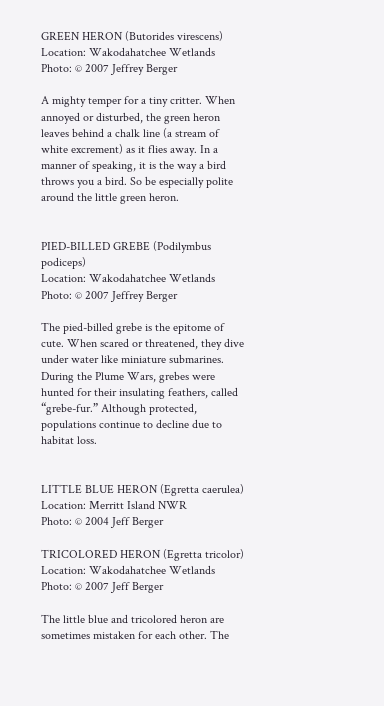GREEN HERON (Butorides virescens)
Location: Wakodahatchee Wetlands
Photo: © 2007 Jeffrey Berger

A mighty temper for a tiny critter. When annoyed or disturbed, the green heron leaves behind a chalk line (a stream of white excrement) as it flies away. In a manner of speaking, it is the way a bird throws you a bird. So be especially polite around the little green heron.


PIED-BILLED GREBE (Podilymbus podiceps)
Location: Wakodahatchee Wetlands
Photo: © 2007 Jeffrey Berger

The pied-billed grebe is the epitome of cute. When scared or threatened, they dive under water like miniature submarines. During the Plume Wars, grebes were hunted for their insulating feathers, called “grebe-fur.” Although protected, populations continue to decline due to habitat loss.


LITTLE BLUE HERON (Egretta caerulea)
Location: Merritt Island NWR
Photo: © 2004 Jeff Berger

TRICOLORED HERON (Egretta tricolor)
Location: Wakodahatchee Wetlands
Photo: © 2007 Jeff Berger

The little blue and tricolored heron are sometimes mistaken for each other. The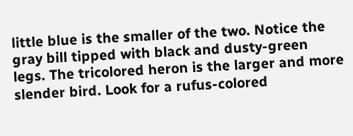little blue is the smaller of the two. Notice the gray bill tipped with black and dusty-green legs. The tricolored heron is the larger and more slender bird. Look for a rufus-colored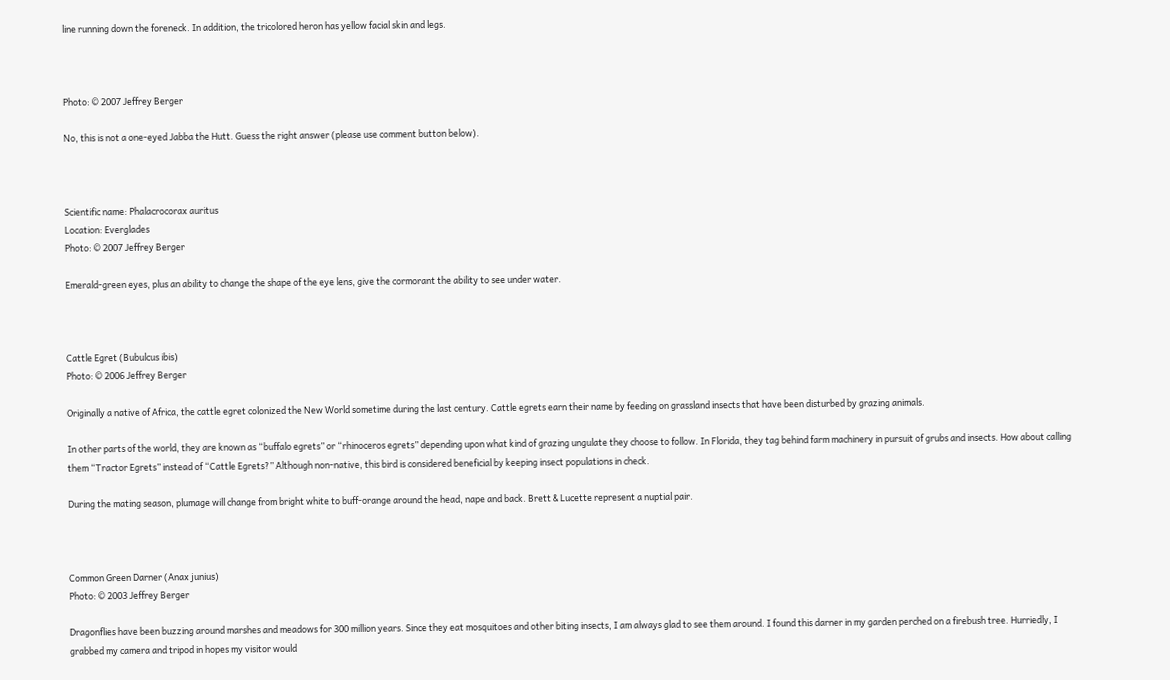line running down the foreneck. In addition, the tricolored heron has yellow facial skin and legs.



Photo: © 2007 Jeffrey Berger

No, this is not a one-eyed Jabba the Hutt. Guess the right answer (please use comment button below).



Scientific name: Phalacrocorax auritus
Location: Everglades
Photo: © 2007 Jeffrey Berger

Emerald-green eyes, plus an ability to change the shape of the eye lens, give the cormorant the ability to see under water.



Cattle Egret (Bubulcus ibis)
Photo: © 2006 Jeffrey Berger

Originally a native of Africa, the cattle egret colonized the New World sometime during the last century. Cattle egrets earn their name by feeding on grassland insects that have been disturbed by grazing animals.

In other parts of the world, they are known as “buffalo egrets” or “rhinoceros egrets” depending upon what kind of grazing ungulate they choose to follow. In Florida, they tag behind farm machinery in pursuit of grubs and insects. How about calling them “Tractor Egrets” instead of “Cattle Egrets?” Although non-native, this bird is considered beneficial by keeping insect populations in check.

During the mating season, plumage will change from bright white to buff-orange around the head, nape and back. Brett & Lucette represent a nuptial pair.



Common Green Darner (Anax junius)
Photo: © 2003 Jeffrey Berger

Dragonflies have been buzzing around marshes and meadows for 300 million years. Since they eat mosquitoes and other biting insects, I am always glad to see them around. I found this darner in my garden perched on a firebush tree. Hurriedly, I grabbed my camera and tripod in hopes my visitor would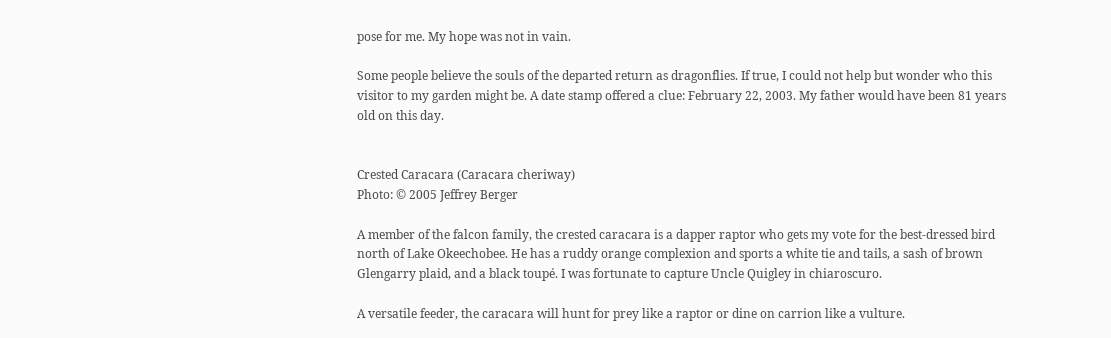pose for me. My hope was not in vain.

Some people believe the souls of the departed return as dragonflies. If true, I could not help but wonder who this visitor to my garden might be. A date stamp offered a clue: February 22, 2003. My father would have been 81 years old on this day.


Crested Caracara (Caracara cheriway)
Photo: © 2005 Jeffrey Berger

A member of the falcon family, the crested caracara is a dapper raptor who gets my vote for the best-dressed bird north of Lake Okeechobee. He has a ruddy orange complexion and sports a white tie and tails, a sash of brown Glengarry plaid, and a black toupé. I was fortunate to capture Uncle Quigley in chiaroscuro.

A versatile feeder, the caracara will hunt for prey like a raptor or dine on carrion like a vulture.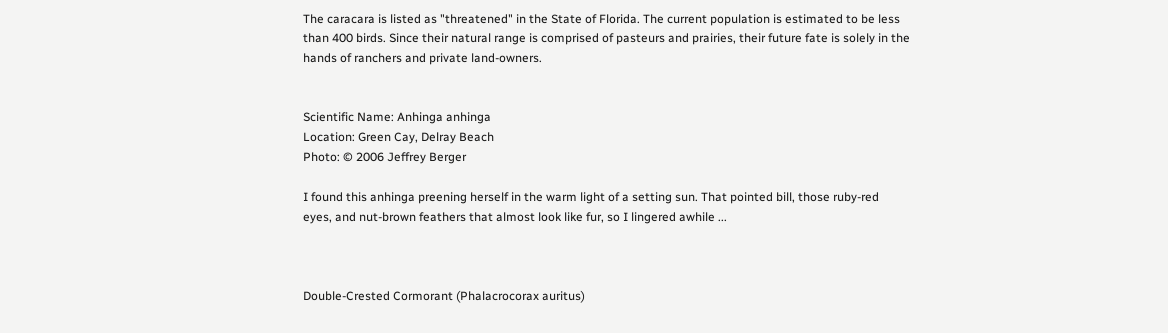The caracara is listed as "threatened" in the State of Florida. The current population is estimated to be less than 400 birds. Since their natural range is comprised of pasteurs and prairies, their future fate is solely in the hands of ranchers and private land-owners.


Scientific Name: Anhinga anhinga
Location: Green Cay, Delray Beach
Photo: © 2006 Jeffrey Berger

I found this anhinga preening herself in the warm light of a setting sun. That pointed bill, those ruby-red eyes, and nut-brown feathers that almost look like fur, so I lingered awhile ...



Double-Crested Cormorant (Phalacrocorax auritus)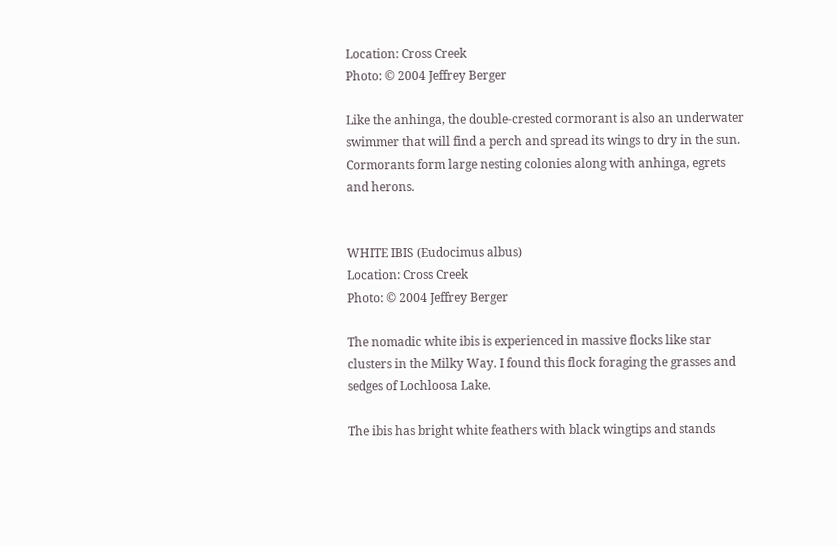Location: Cross Creek
Photo: © 2004 Jeffrey Berger

Like the anhinga, the double-crested cormorant is also an underwater swimmer that will find a perch and spread its wings to dry in the sun. Cormorants form large nesting colonies along with anhinga, egrets and herons.


WHITE IBIS (Eudocimus albus)
Location: Cross Creek
Photo: © 2004 Jeffrey Berger

The nomadic white ibis is experienced in massive flocks like star clusters in the Milky Way. I found this flock foraging the grasses and sedges of Lochloosa Lake.

The ibis has bright white feathers with black wingtips and stands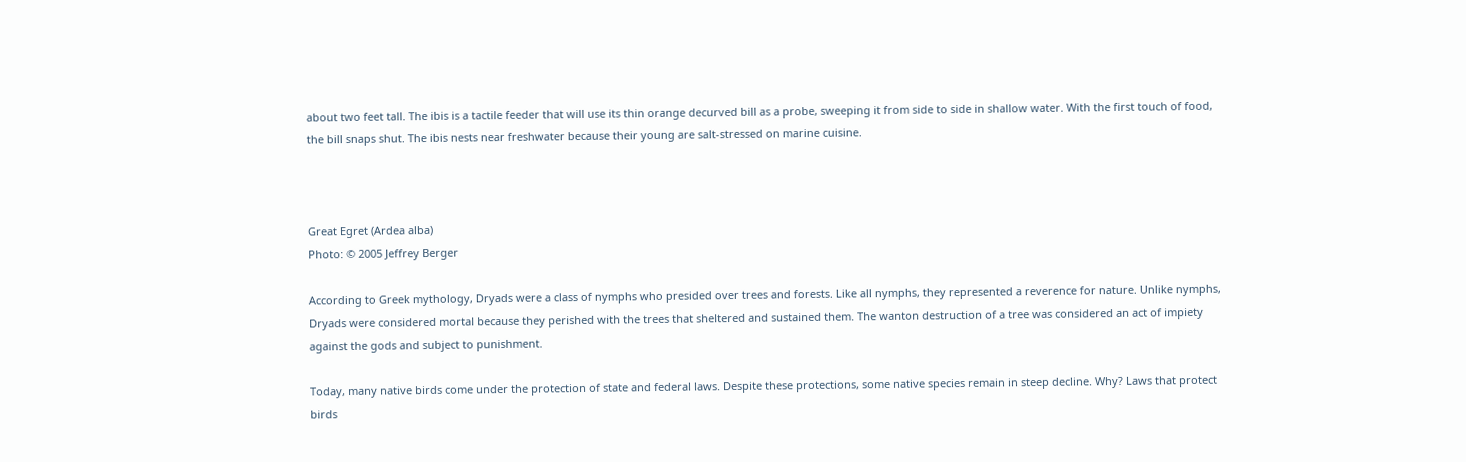about two feet tall. The ibis is a tactile feeder that will use its thin orange decurved bill as a probe, sweeping it from side to side in shallow water. With the first touch of food, the bill snaps shut. The ibis nests near freshwater because their young are salt-stressed on marine cuisine.



Great Egret (Ardea alba)
Photo: © 2005 Jeffrey Berger

According to Greek mythology, Dryads were a class of nymphs who presided over trees and forests. Like all nymphs, they represented a reverence for nature. Unlike nymphs, Dryads were considered mortal because they perished with the trees that sheltered and sustained them. The wanton destruction of a tree was considered an act of impiety against the gods and subject to punishment.

Today, many native birds come under the protection of state and federal laws. Despite these protections, some native species remain in steep decline. Why? Laws that protect birds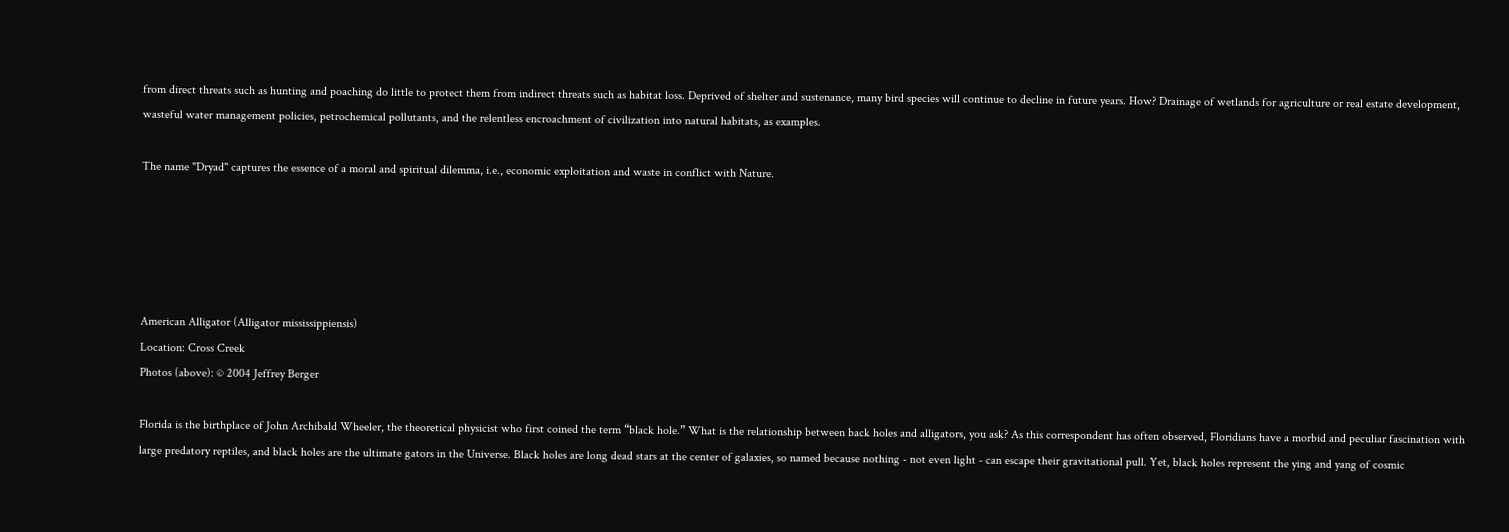from direct threats such as hunting and poaching do little to protect them from indirect threats such as habitat loss. Deprived of shelter and sustenance, many bird species will continue to decline in future years. How? Drainage of wetlands for agriculture or real estate development, wasteful water management policies, petrochemical pollutants, and the relentless encroachment of civilization into natural habitats, as examples.

The name "Dryad" captures the essence of a moral and spiritual dilemma, i.e., economic exploitation and waste in conflict with Nature.





American Alligator (Alligator mississippiensis)
Location: Cross Creek
Photos (above): © 2004 Jeffrey Berger

Florida is the birthplace of John Archibald Wheeler, the theoretical physicist who first coined the term “black hole.” What is the relationship between back holes and alligators, you ask? As this correspondent has often observed, Floridians have a morbid and peculiar fascination with large predatory reptiles, and black holes are the ultimate gators in the Universe. Black holes are long dead stars at the center of galaxies, so named because nothing - not even light - can escape their gravitational pull. Yet, black holes represent the ying and yang of cosmic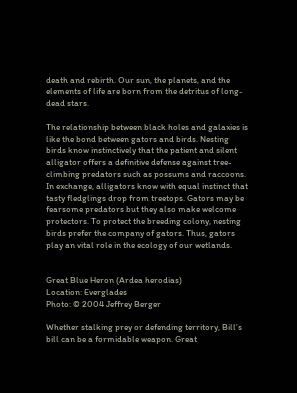death and rebirth. Our sun, the planets, and the elements of life are born from the detritus of long-dead stars.

The relationship between black holes and galaxies is like the bond between gators and birds. Nesting birds know instinctively that the patient and silent alligator offers a definitive defense against tree-climbing predators such as possums and raccoons.  In exchange, alligators know with equal instinct that tasty fledglings drop from treetops. Gators may be fearsome predators but they also make welcome protectors. To protect the breeding colony, nesting birds prefer the company of gators. Thus, gators play an vital role in the ecology of our wetlands.


Great Blue Heron (Ardea herodias)
Location: Everglades
Photo: © 2004 Jeffrey Berger

Whether stalking prey or defending territory, Bill’s bill can be a formidable weapon. Great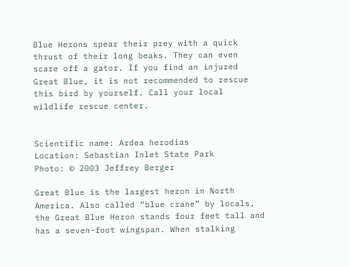Blue Herons spear their prey with a quick thrust of their long beaks. They can even scare off a gator. If you find an injured Great Blue, it is not recommended to rescue this bird by yourself. Call your local wildlife rescue center.


Scientific name: Ardea herodias
Location: Sebastian Inlet State Park
Photo: © 2003 Jeffrey Berger

Great Blue is the largest heron in North America. Also called “blue crane” by locals, the Great Blue Heron stands four feet tall and has a seven-foot wingspan. When stalking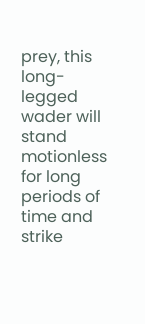prey, this long-legged wader will stand motionless for long periods of time and strike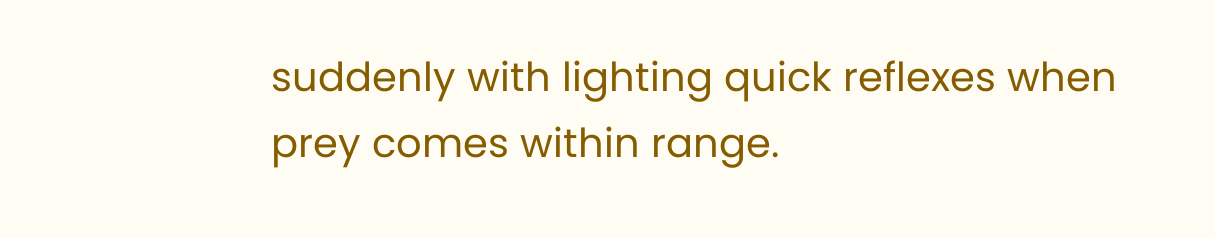suddenly with lighting quick reflexes when prey comes within range.